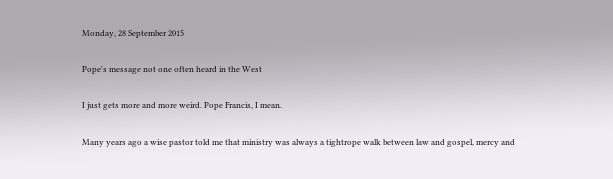Monday, 28 September 2015

Pope's message not one often heard in the West

I just gets more and more weird. Pope Francis, I mean.

Many years ago a wise pastor told me that ministry was always a tightrope walk between law and gospel, mercy and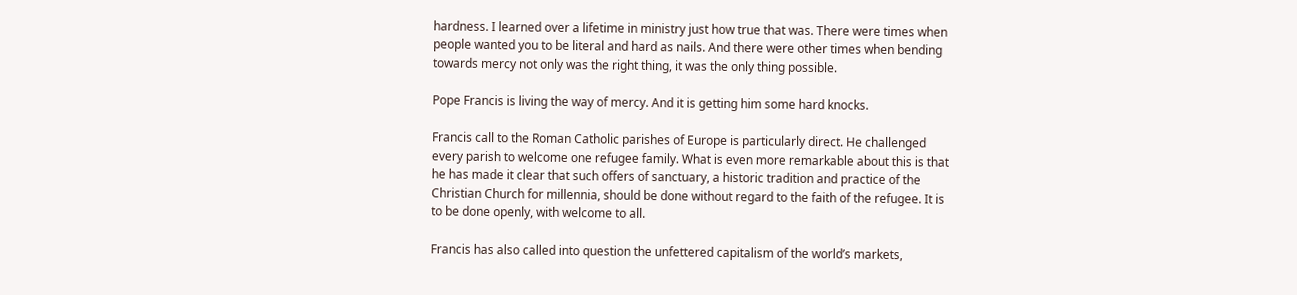hardness. I learned over a lifetime in ministry just how true that was. There were times when people wanted you to be literal and hard as nails. And there were other times when bending towards mercy not only was the right thing, it was the only thing possible.

Pope Francis is living the way of mercy. And it is getting him some hard knocks.

Francis call to the Roman Catholic parishes of Europe is particularly direct. He challenged every parish to welcome one refugee family. What is even more remarkable about this is that he has made it clear that such offers of sanctuary, a historic tradition and practice of the Christian Church for millennia, should be done without regard to the faith of the refugee. It is to be done openly, with welcome to all.

Francis has also called into question the unfettered capitalism of the world’s markets,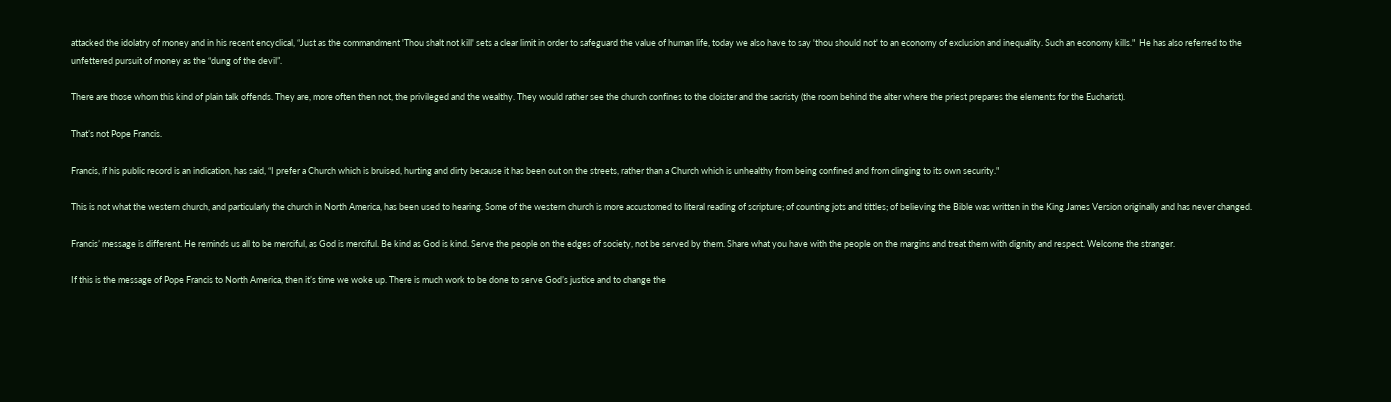attacked the idolatry of money and in his recent encyclical, “Just as the commandment 'Thou shalt not kill' sets a clear limit in order to safeguard the value of human life, today we also have to say 'thou should not' to an economy of exclusion and inequality. Such an economy kills."  He has also referred to the unfettered pursuit of money as the “dung of the devil”.

There are those whom this kind of plain talk offends. They are, more often then not, the privileged and the wealthy. They would rather see the church confines to the cloister and the sacristy (the room behind the alter where the priest prepares the elements for the Eucharist).

That’s not Pope Francis.

Francis, if his public record is an indication, has said, “I prefer a Church which is bruised, hurting and dirty because it has been out on the streets, rather than a Church which is unhealthy from being confined and from clinging to its own security."

This is not what the western church, and particularly the church in North America, has been used to hearing. Some of the western church is more accustomed to literal reading of scripture; of counting jots and tittles; of believing the Bible was written in the King James Version originally and has never changed.

Francis’ message is different. He reminds us all to be merciful, as God is merciful. Be kind as God is kind. Serve the people on the edges of society, not be served by them. Share what you have with the people on the margins and treat them with dignity and respect. Welcome the stranger.

If this is the message of Pope Francis to North America, then it’s time we woke up. There is much work to be done to serve God’s justice and to change the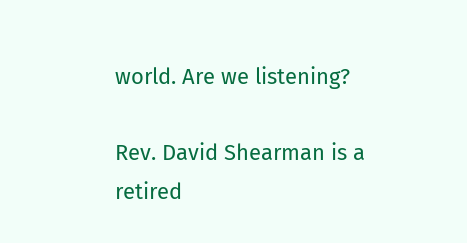world. Are we listening?

Rev. David Shearman is a retired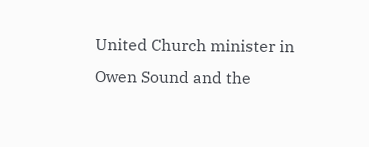United Church minister in Owen Sound and the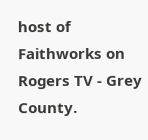host of Faithworks on Rogers TV - Grey County.